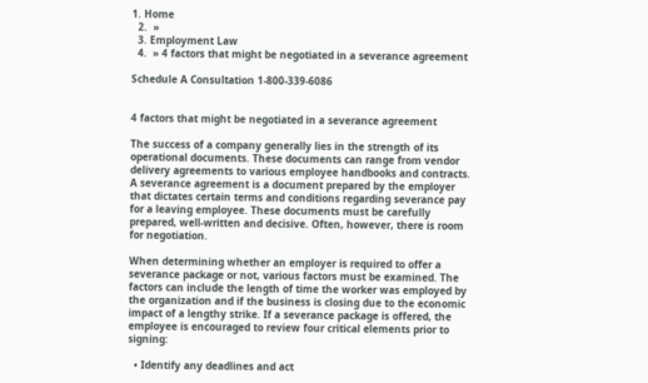1. Home
  2.  »
  3. Employment Law
  4.  » 4 factors that might be negotiated in a severance agreement

Schedule A Consultation 1-800-339-6086


4 factors that might be negotiated in a severance agreement

The success of a company generally lies in the strength of its operational documents. These documents can range from vendor delivery agreements to various employee handbooks and contracts. A severance agreement is a document prepared by the employer that dictates certain terms and conditions regarding severance pay for a leaving employee. These documents must be carefully prepared, well-written and decisive. Often, however, there is room for negotiation.

When determining whether an employer is required to offer a severance package or not, various factors must be examined. The factors can include the length of time the worker was employed by the organization and if the business is closing due to the economic impact of a lengthy strike. If a severance package is offered, the employee is encouraged to review four critical elements prior to signing:

  • Identify any deadlines and act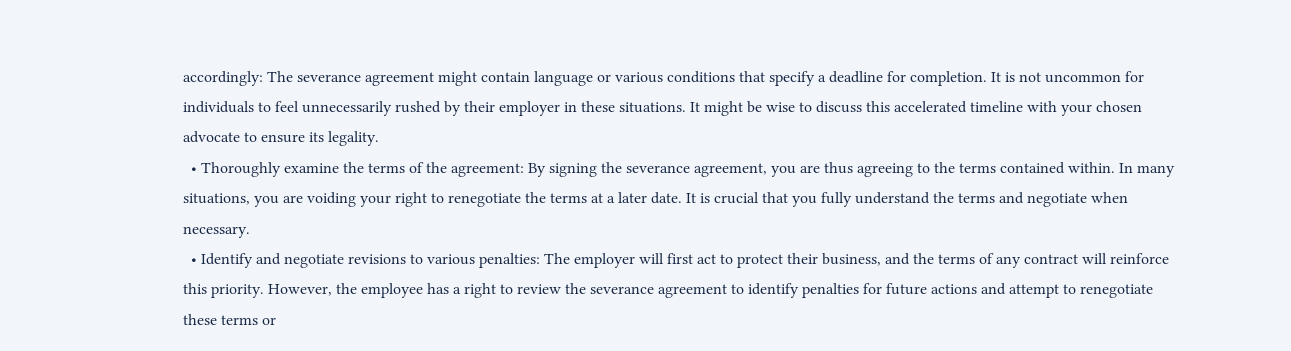accordingly: The severance agreement might contain language or various conditions that specify a deadline for completion. It is not uncommon for individuals to feel unnecessarily rushed by their employer in these situations. It might be wise to discuss this accelerated timeline with your chosen advocate to ensure its legality.
  • Thoroughly examine the terms of the agreement: By signing the severance agreement, you are thus agreeing to the terms contained within. In many situations, you are voiding your right to renegotiate the terms at a later date. It is crucial that you fully understand the terms and negotiate when necessary.
  • Identify and negotiate revisions to various penalties: The employer will first act to protect their business, and the terms of any contract will reinforce this priority. However, the employee has a right to review the severance agreement to identify penalties for future actions and attempt to renegotiate these terms or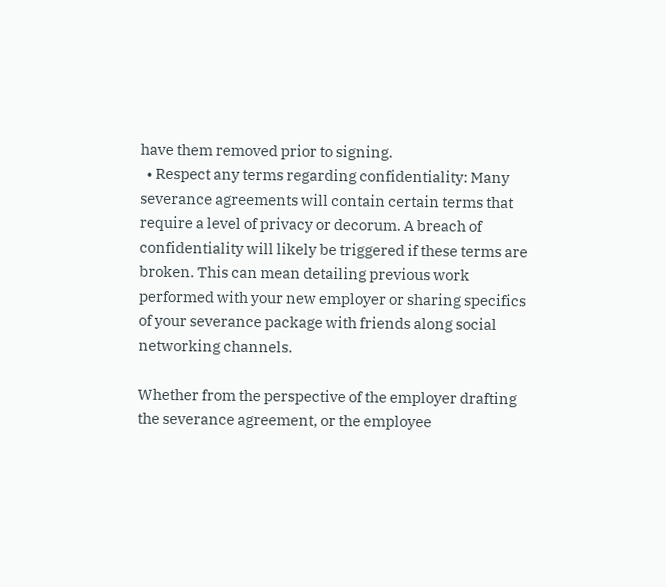have them removed prior to signing.
  • Respect any terms regarding confidentiality: Many severance agreements will contain certain terms that require a level of privacy or decorum. A breach of confidentiality will likely be triggered if these terms are broken. This can mean detailing previous work performed with your new employer or sharing specifics of your severance package with friends along social networking channels.

Whether from the perspective of the employer drafting the severance agreement, or the employee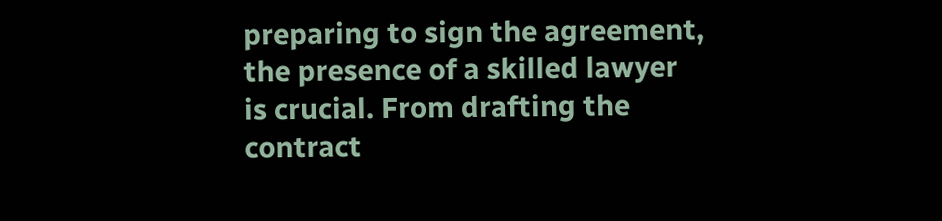preparing to sign the agreement, the presence of a skilled lawyer is crucial. From drafting the contract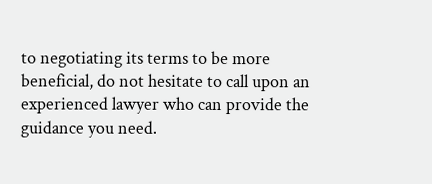to negotiating its terms to be more beneficial, do not hesitate to call upon an experienced lawyer who can provide the guidance you need.